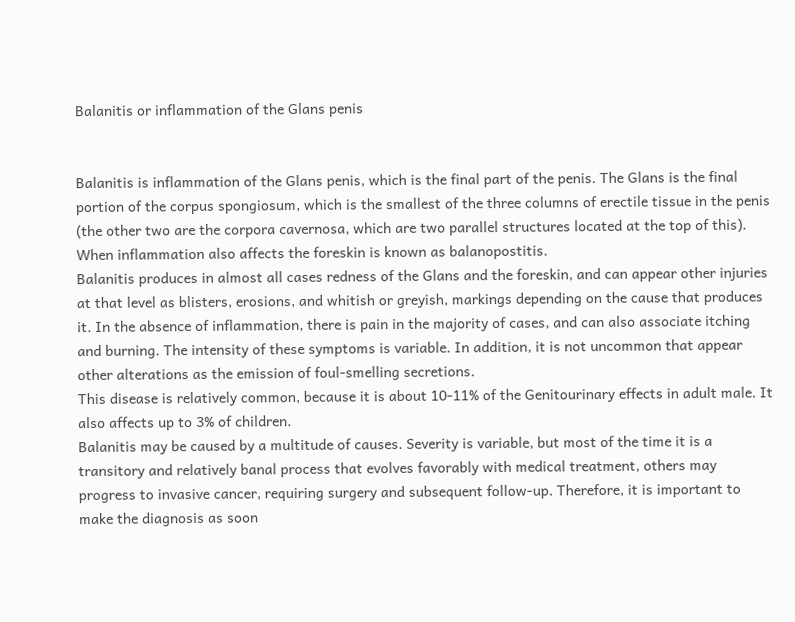Balanitis or inflammation of the Glans penis


Balanitis is inflammation of the Glans penis, which is the final part of the penis. The Glans is the final portion of the corpus spongiosum, which is the smallest of the three columns of erectile tissue in the penis (the other two are the corpora cavernosa, which are two parallel structures located at the top of this). When inflammation also affects the foreskin is known as balanopostitis.
Balanitis produces in almost all cases redness of the Glans and the foreskin, and can appear other injuries at that level as blisters, erosions, and whitish or greyish, markings depending on the cause that produces it. In the absence of inflammation, there is pain in the majority of cases, and can also associate itching and burning. The intensity of these symptoms is variable. In addition, it is not uncommon that appear other alterations as the emission of foul-smelling secretions.
This disease is relatively common, because it is about 10-11% of the Genitourinary effects in adult male. It also affects up to 3% of children.
Balanitis may be caused by a multitude of causes. Severity is variable, but most of the time it is a transitory and relatively banal process that evolves favorably with medical treatment, others may progress to invasive cancer, requiring surgery and subsequent follow-up. Therefore, it is important to make the diagnosis as soon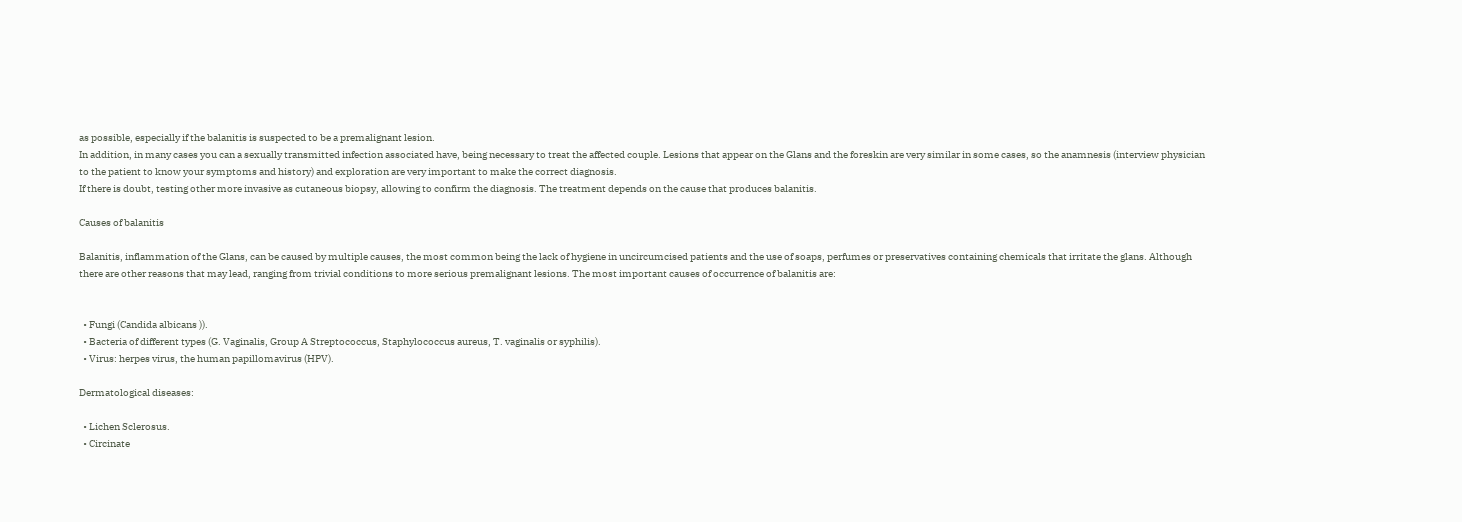as possible, especially if the balanitis is suspected to be a premalignant lesion.
In addition, in many cases you can a sexually transmitted infection associated have, being necessary to treat the affected couple. Lesions that appear on the Glans and the foreskin are very similar in some cases, so the anamnesis (interview physician to the patient to know your symptoms and history) and exploration are very important to make the correct diagnosis.
If there is doubt, testing other more invasive as cutaneous biopsy, allowing to confirm the diagnosis. The treatment depends on the cause that produces balanitis.

Causes of balanitis

Balanitis, inflammation of the Glans, can be caused by multiple causes, the most common being the lack of hygiene in uncircumcised patients and the use of soaps, perfumes or preservatives containing chemicals that irritate the glans. Although there are other reasons that may lead, ranging from trivial conditions to more serious premalignant lesions. The most important causes of occurrence of balanitis are:


  • Fungi (Candida albicans )).
  • Bacteria of different types (G. Vaginalis, Group A Streptococcus, Staphylococcus aureus, T. vaginalis or syphilis).
  • Virus: herpes virus, the human papillomavirus (HPV).

Dermatological diseases:

  • Lichen Sclerosus.
  • Circinate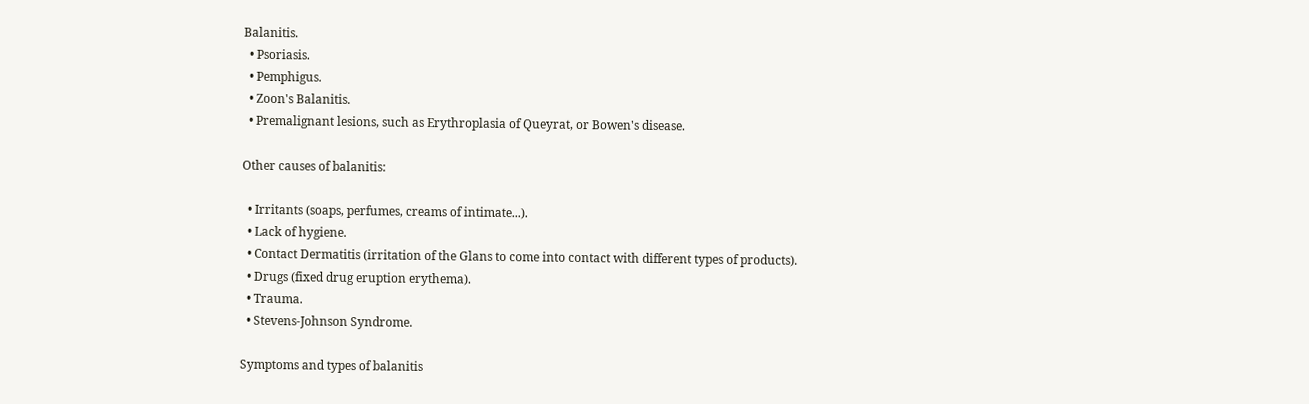Balanitis.
  • Psoriasis.
  • Pemphigus.
  • Zoon's Balanitis.
  • Premalignant lesions, such as Erythroplasia of Queyrat, or Bowen's disease.

Other causes of balanitis:

  • Irritants (soaps, perfumes, creams of intimate...).
  • Lack of hygiene.
  • Contact Dermatitis (irritation of the Glans to come into contact with different types of products).
  • Drugs (fixed drug eruption erythema).
  • Trauma.
  • Stevens-Johnson Syndrome.

Symptoms and types of balanitis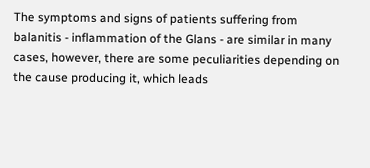The symptoms and signs of patients suffering from balanitis - inflammation of the Glans - are similar in many cases, however, there are some peculiarities depending on the cause producing it, which leads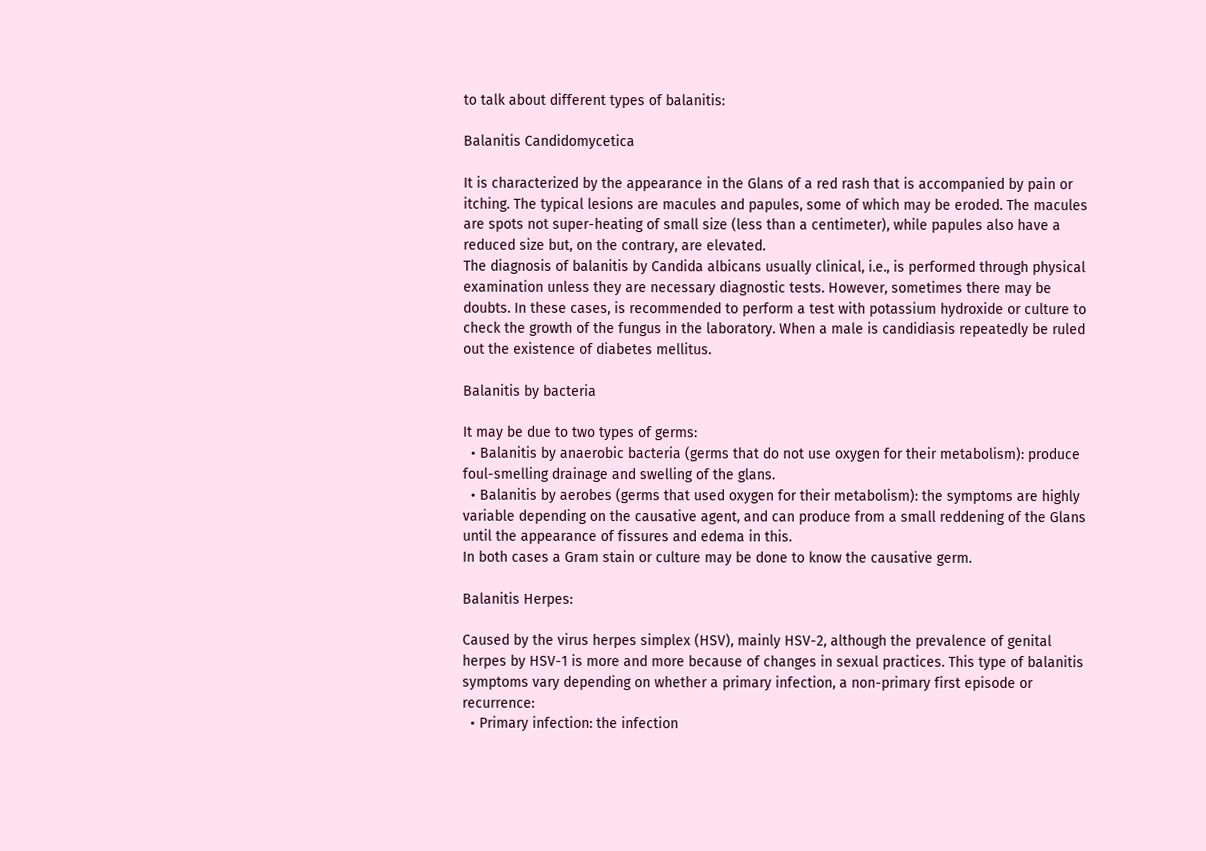to talk about different types of balanitis:

Balanitis Candidomycetica

It is characterized by the appearance in the Glans of a red rash that is accompanied by pain or itching. The typical lesions are macules and papules, some of which may be eroded. The macules are spots not super-heating of small size (less than a centimeter), while papules also have a reduced size but, on the contrary, are elevated.
The diagnosis of balanitis by Candida albicans usually clinical, i.e., is performed through physical examination unless they are necessary diagnostic tests. However, sometimes there may be doubts. In these cases, is recommended to perform a test with potassium hydroxide or culture to check the growth of the fungus in the laboratory. When a male is candidiasis repeatedly be ruled out the existence of diabetes mellitus.

Balanitis by bacteria

It may be due to two types of germs:
  • Balanitis by anaerobic bacteria (germs that do not use oxygen for their metabolism): produce foul-smelling drainage and swelling of the glans.
  • Balanitis by aerobes (germs that used oxygen for their metabolism): the symptoms are highly variable depending on the causative agent, and can produce from a small reddening of the Glans until the appearance of fissures and edema in this.
In both cases a Gram stain or culture may be done to know the causative germ.

Balanitis Herpes:

Caused by the virus herpes simplex (HSV), mainly HSV-2, although the prevalence of genital herpes by HSV-1 is more and more because of changes in sexual practices. This type of balanitis symptoms vary depending on whether a primary infection, a non-primary first episode or recurrence:
  • Primary infection: the infection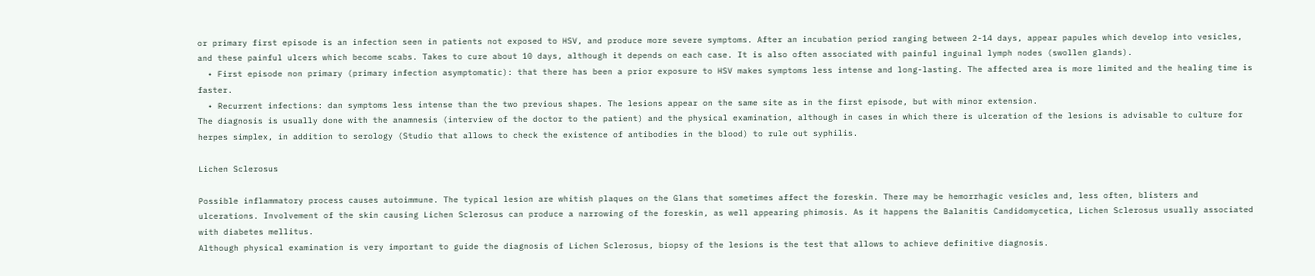or primary first episode is an infection seen in patients not exposed to HSV, and produce more severe symptoms. After an incubation period ranging between 2-14 days, appear papules which develop into vesicles, and these painful ulcers which become scabs. Takes to cure about 10 days, although it depends on each case. It is also often associated with painful inguinal lymph nodes (swollen glands).
  • First episode non primary (primary infection asymptomatic): that there has been a prior exposure to HSV makes symptoms less intense and long-lasting. The affected area is more limited and the healing time is faster.
  • Recurrent infections: dan symptoms less intense than the two previous shapes. The lesions appear on the same site as in the first episode, but with minor extension.
The diagnosis is usually done with the anamnesis (interview of the doctor to the patient) and the physical examination, although in cases in which there is ulceration of the lesions is advisable to culture for herpes simplex, in addition to serology (Studio that allows to check the existence of antibodies in the blood) to rule out syphilis.

Lichen Sclerosus

Possible inflammatory process causes autoimmune. The typical lesion are whitish plaques on the Glans that sometimes affect the foreskin. There may be hemorrhagic vesicles and, less often, blisters and ulcerations. Involvement of the skin causing Lichen Sclerosus can produce a narrowing of the foreskin, as well appearing phimosis. As it happens the Balanitis Candidomycetica, Lichen Sclerosus usually associated with diabetes mellitus.
Although physical examination is very important to guide the diagnosis of Lichen Sclerosus, biopsy of the lesions is the test that allows to achieve definitive diagnosis.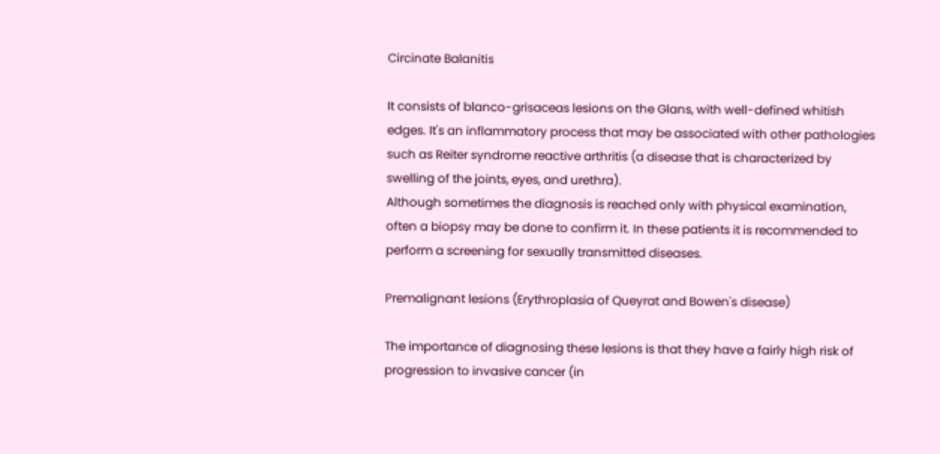Circinate Balanitis

It consists of blanco-grisaceas lesions on the Glans, with well-defined whitish edges. It's an inflammatory process that may be associated with other pathologies such as Reiter syndrome reactive arthritis (a disease that is characterized by swelling of the joints, eyes, and urethra).
Although sometimes the diagnosis is reached only with physical examination, often a biopsy may be done to confirm it. In these patients it is recommended to perform a screening for sexually transmitted diseases.

Premalignant lesions (Erythroplasia of Queyrat and Bowen's disease)

The importance of diagnosing these lesions is that they have a fairly high risk of progression to invasive cancer (in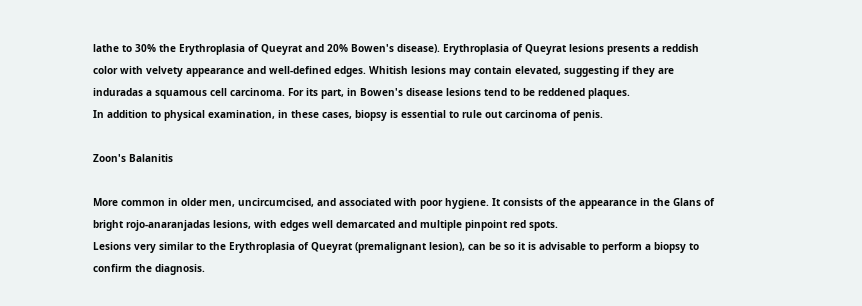lathe to 30% the Erythroplasia of Queyrat and 20% Bowen's disease). Erythroplasia of Queyrat lesions presents a reddish color with velvety appearance and well-defined edges. Whitish lesions may contain elevated, suggesting if they are induradas a squamous cell carcinoma. For its part, in Bowen's disease lesions tend to be reddened plaques.
In addition to physical examination, in these cases, biopsy is essential to rule out carcinoma of penis.

Zoon's Balanitis

More common in older men, uncircumcised, and associated with poor hygiene. It consists of the appearance in the Glans of bright rojo-anaranjadas lesions, with edges well demarcated and multiple pinpoint red spots.
Lesions very similar to the Erythroplasia of Queyrat (premalignant lesion), can be so it is advisable to perform a biopsy to confirm the diagnosis.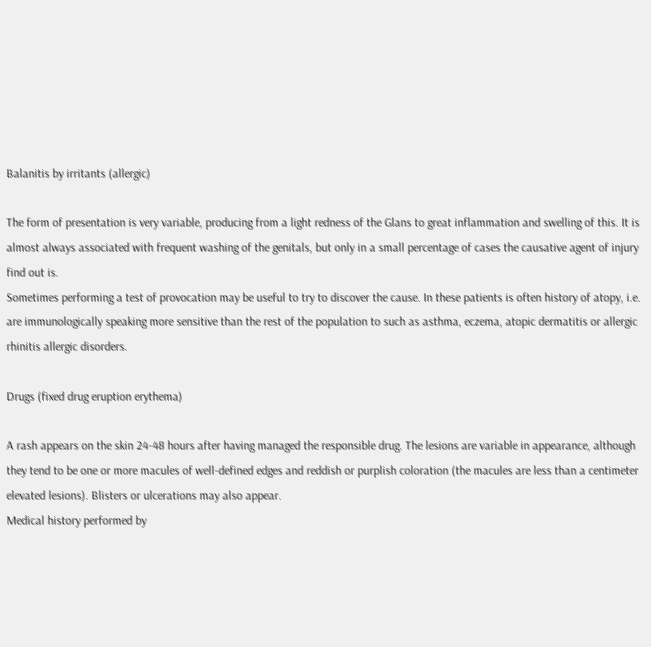Balanitis by irritants (allergic)

The form of presentation is very variable, producing from a light redness of the Glans to great inflammation and swelling of this. It is almost always associated with frequent washing of the genitals, but only in a small percentage of cases the causative agent of injury find out is.
Sometimes performing a test of provocation may be useful to try to discover the cause. In these patients is often history of atopy, i.e. are immunologically speaking more sensitive than the rest of the population to such as asthma, eczema, atopic dermatitis or allergic rhinitis allergic disorders.

Drugs (fixed drug eruption erythema)

A rash appears on the skin 24-48 hours after having managed the responsible drug. The lesions are variable in appearance, although they tend to be one or more macules of well-defined edges and reddish or purplish coloration (the macules are less than a centimeter elevated lesions). Blisters or ulcerations may also appear.
Medical history performed by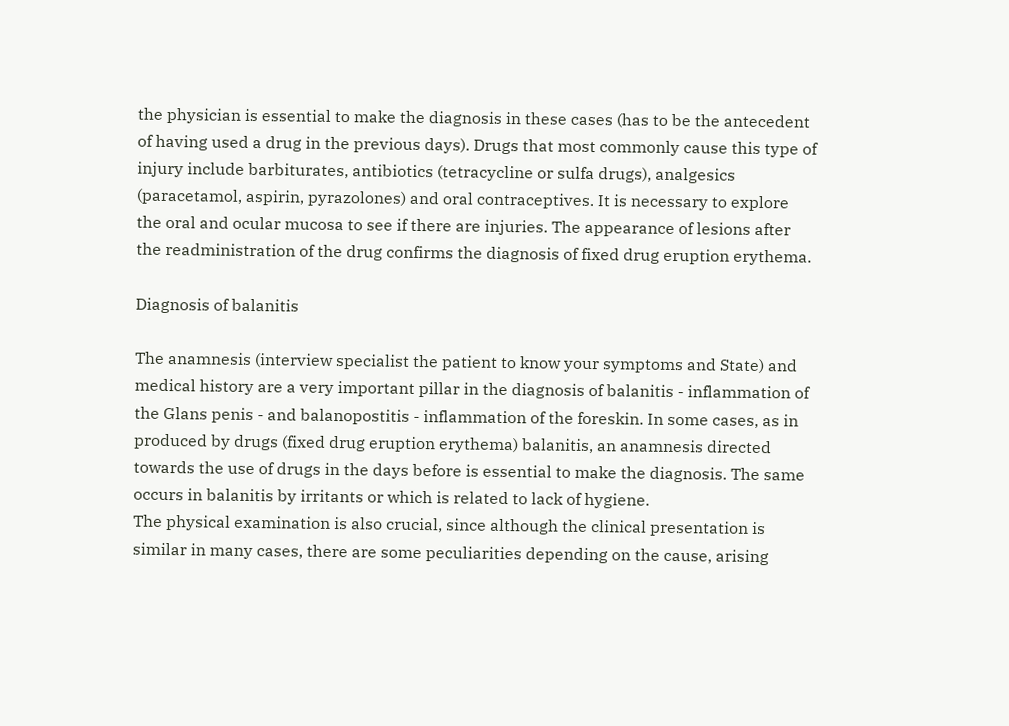the physician is essential to make the diagnosis in these cases (has to be the antecedent of having used a drug in the previous days). Drugs that most commonly cause this type of injury include barbiturates, antibiotics (tetracycline or sulfa drugs), analgesics (paracetamol, aspirin, pyrazolones) and oral contraceptives. It is necessary to explore the oral and ocular mucosa to see if there are injuries. The appearance of lesions after the readministration of the drug confirms the diagnosis of fixed drug eruption erythema.

Diagnosis of balanitis

The anamnesis (interview specialist the patient to know your symptoms and State) and medical history are a very important pillar in the diagnosis of balanitis - inflammation of the Glans penis - and balanopostitis - inflammation of the foreskin. In some cases, as in produced by drugs (fixed drug eruption erythema) balanitis, an anamnesis directed towards the use of drugs in the days before is essential to make the diagnosis. The same occurs in balanitis by irritants or which is related to lack of hygiene.
The physical examination is also crucial, since although the clinical presentation is similar in many cases, there are some peculiarities depending on the cause, arising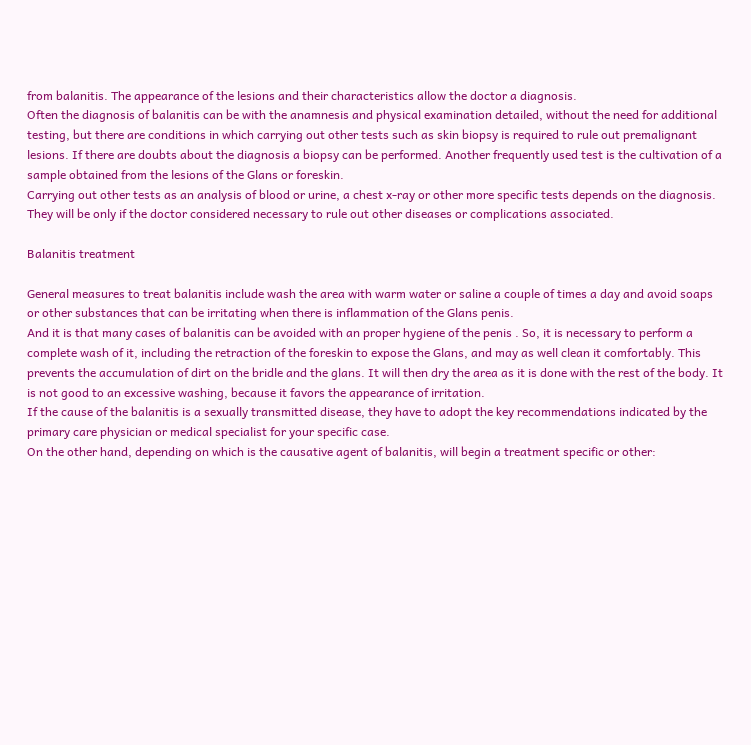from balanitis. The appearance of the lesions and their characteristics allow the doctor a diagnosis.
Often the diagnosis of balanitis can be with the anamnesis and physical examination detailed, without the need for additional testing, but there are conditions in which carrying out other tests such as skin biopsy is required to rule out premalignant lesions. If there are doubts about the diagnosis a biopsy can be performed. Another frequently used test is the cultivation of a sample obtained from the lesions of the Glans or foreskin.
Carrying out other tests as an analysis of blood or urine, a chest x-ray or other more specific tests depends on the diagnosis. They will be only if the doctor considered necessary to rule out other diseases or complications associated.

Balanitis treatment

General measures to treat balanitis include wash the area with warm water or saline a couple of times a day and avoid soaps or other substances that can be irritating when there is inflammation of the Glans penis.
And it is that many cases of balanitis can be avoided with an proper hygiene of the penis . So, it is necessary to perform a complete wash of it, including the retraction of the foreskin to expose the Glans, and may as well clean it comfortably. This prevents the accumulation of dirt on the bridle and the glans. It will then dry the area as it is done with the rest of the body. It is not good to an excessive washing, because it favors the appearance of irritation.
If the cause of the balanitis is a sexually transmitted disease, they have to adopt the key recommendations indicated by the primary care physician or medical specialist for your specific case.
On the other hand, depending on which is the causative agent of balanitis, will begin a treatment specific or other: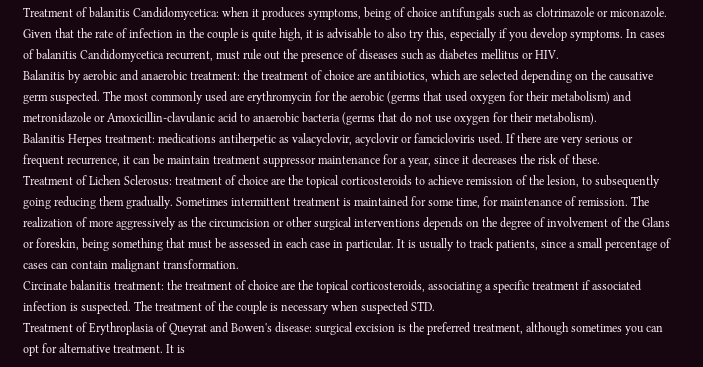Treatment of balanitis Candidomycetica: when it produces symptoms, being of choice antifungals such as clotrimazole or miconazole. Given that the rate of infection in the couple is quite high, it is advisable to also try this, especially if you develop symptoms. In cases of balanitis Candidomycetica recurrent, must rule out the presence of diseases such as diabetes mellitus or HIV.
Balanitis by aerobic and anaerobic treatment: the treatment of choice are antibiotics, which are selected depending on the causative germ suspected. The most commonly used are erythromycin for the aerobic (germs that used oxygen for their metabolism) and metronidazole or Amoxicillin-clavulanic acid to anaerobic bacteria (germs that do not use oxygen for their metabolism).
Balanitis Herpes treatment: medications antiherpetic as valacyclovir, acyclovir or famcicloviris used. If there are very serious or frequent recurrence, it can be maintain treatment suppressor maintenance for a year, since it decreases the risk of these.
Treatment of Lichen Sclerosus: treatment of choice are the topical corticosteroids to achieve remission of the lesion, to subsequently going reducing them gradually. Sometimes intermittent treatment is maintained for some time, for maintenance of remission. The realization of more aggressively as the circumcision or other surgical interventions depends on the degree of involvement of the Glans or foreskin, being something that must be assessed in each case in particular. It is usually to track patients, since a small percentage of cases can contain malignant transformation.
Circinate balanitis treatment: the treatment of choice are the topical corticosteroids, associating a specific treatment if associated infection is suspected. The treatment of the couple is necessary when suspected STD.
Treatment of Erythroplasia of Queyrat and Bowen's disease: surgical excision is the preferred treatment, although sometimes you can opt for alternative treatment. It is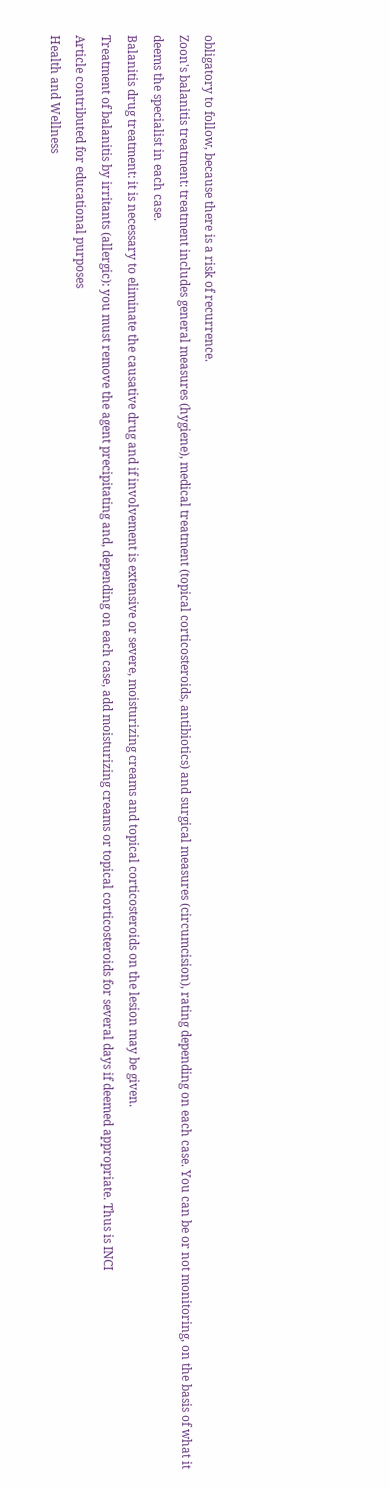obligatory to follow, because there is a risk of recurrence.
Zoon's balanitis treatment: treatment includes general measures (hygiene), medical treatment (topical corticosteroids, antibiotics) and surgical measures (circumcision), rating depending on each case. You can be or not monitoring, on the basis of what it deems the specialist in each case.
Balanitis drug treatment: it is necessary to eliminate the causative drug and if involvement is extensive or severe, moisturizing creams and topical corticosteroids on the lesion may be given.
Treatment of balanitis by irritants (allergic): you must remove the agent precipitating and, depending on each case, add moisturizing creams or topical corticosteroids for several days if deemed appropriate. Thus is INCI
Article contributed for educational purposes
Health and Wellness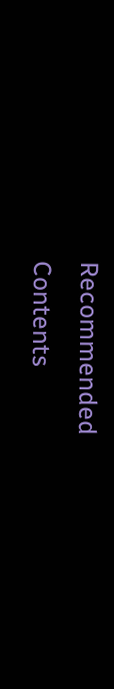Recommended Contents